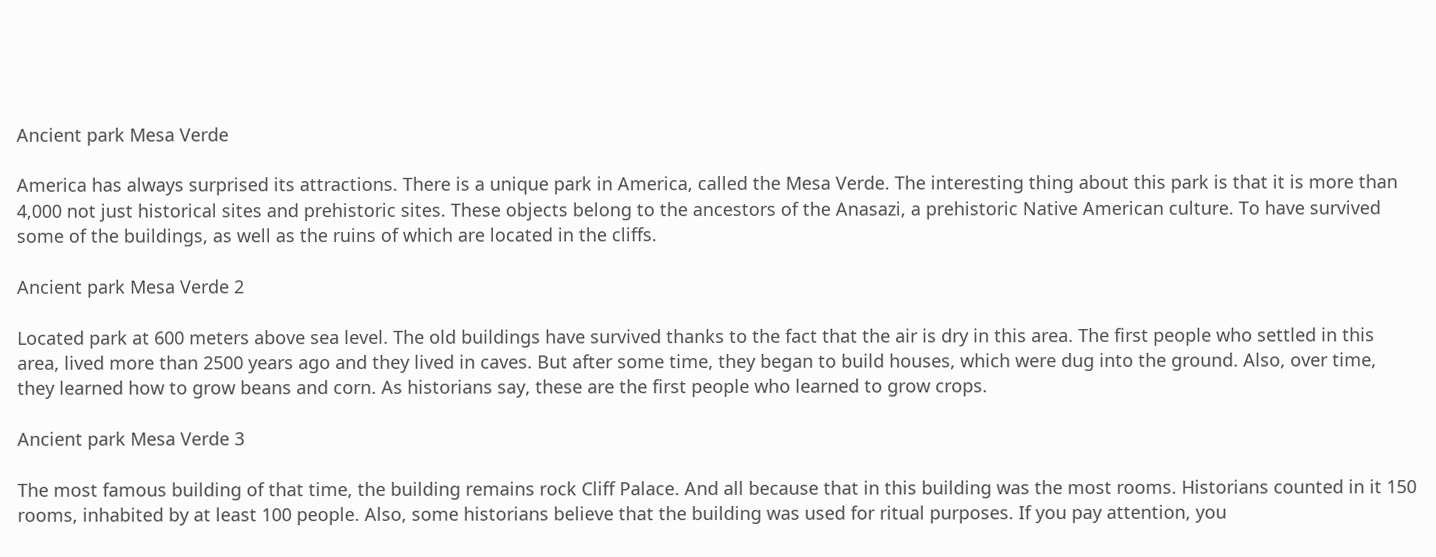Ancient park Mesa Verde

America has always surprised its attractions. There is a unique park in America, called the Mesa Verde. The interesting thing about this park is that it is more than 4,000 not just historical sites and prehistoric sites. These objects belong to the ancestors of the Anasazi, a prehistoric Native American culture. To have survived some of the buildings, as well as the ruins of which are located in the cliffs.

Ancient park Mesa Verde 2

Located park at 600 meters above sea level. The old buildings have survived thanks to the fact that the air is dry in this area. The first people who settled in this area, lived more than 2500 years ago and they lived in caves. But after some time, they began to build houses, which were dug into the ground. Also, over time, they learned how to grow beans and corn. As historians say, these are the first people who learned to grow crops.

Ancient park Mesa Verde 3

The most famous building of that time, the building remains rock Cliff Palace. And all because that in this building was the most rooms. Historians counted in it 150 rooms, inhabited by at least 100 people. Also, some historians believe that the building was used for ritual purposes. If you pay attention, you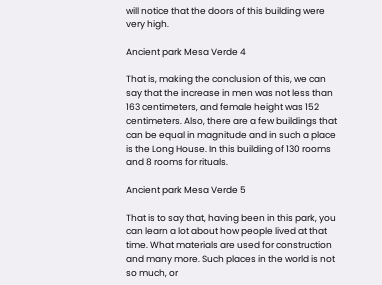will notice that the doors of this building were very high.

Ancient park Mesa Verde 4

That is, making the conclusion of this, we can say that the increase in men was not less than 163 centimeters, and female height was 152 centimeters. Also, there are a few buildings that can be equal in magnitude and in such a place is the Long House. In this building of 130 rooms and 8 rooms for rituals.

Ancient park Mesa Verde 5

That is to say that, having been in this park, you can learn a lot about how people lived at that time. What materials are used for construction and many more. Such places in the world is not so much, or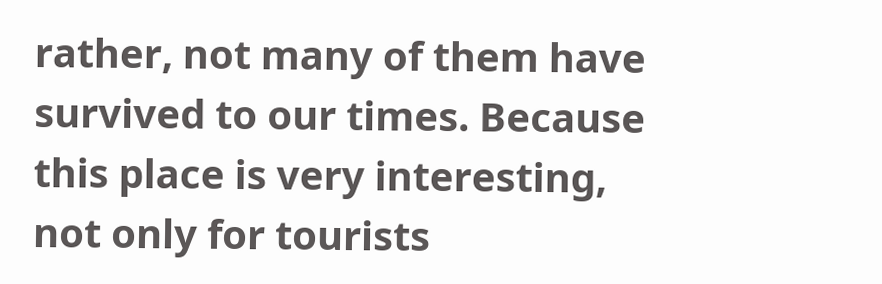rather, not many of them have survived to our times. Because this place is very interesting, not only for tourists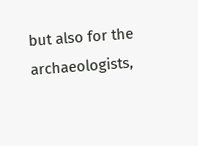but also for the archaeologists,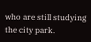who are still studying the city park.